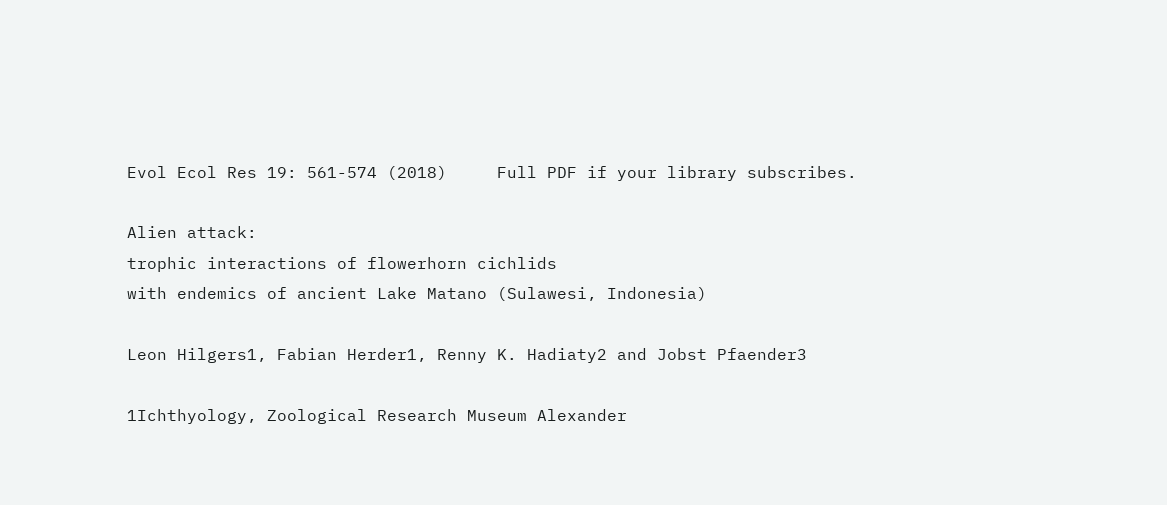Evol Ecol Res 19: 561-574 (2018)     Full PDF if your library subscribes.

Alien attack:
trophic interactions of flowerhorn cichlids
with endemics of ancient Lake Matano (Sulawesi, Indonesia)

Leon Hilgers1, Fabian Herder1, Renny K. Hadiaty2 and Jobst Pfaender3

1Ichthyology, Zoological Research Museum Alexander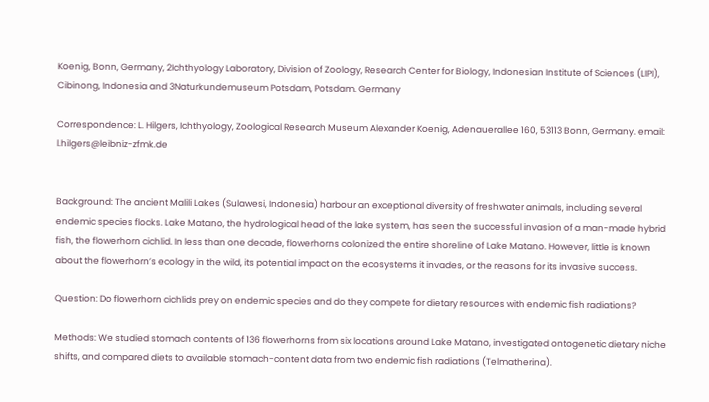Koenig, Bonn, Germany, 2Ichthyology Laboratory, Division of Zoology, Research Center for Biology, Indonesian Institute of Sciences (LIPI), Cibinong, Indonesia and 3Naturkundemuseum Potsdam, Potsdam. Germany

Correspondence: L. Hilgers, Ichthyology, Zoological Research Museum Alexander Koenig, Adenauerallee 160, 53113 Bonn, Germany. email: l.hilgers@leibniz-zfmk.de


Background: The ancient Malili Lakes (Sulawesi, Indonesia) harbour an exceptional diversity of freshwater animals, including several endemic species flocks. Lake Matano, the hydrological head of the lake system, has seen the successful invasion of a man-made hybrid fish, the flowerhorn cichlid. In less than one decade, flowerhorns colonized the entire shoreline of Lake Matano. However, little is known about the flowerhorn’s ecology in the wild, its potential impact on the ecosystems it invades, or the reasons for its invasive success.

Question: Do flowerhorn cichlids prey on endemic species and do they compete for dietary resources with endemic fish radiations?

Methods: We studied stomach contents of 136 flowerhorns from six locations around Lake Matano, investigated ontogenetic dietary niche shifts, and compared diets to available stomach-content data from two endemic fish radiations (Telmatherina).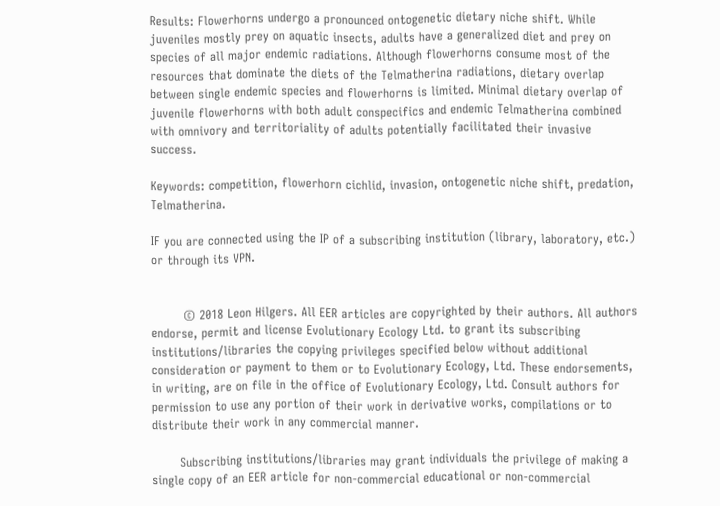Results: Flowerhorns undergo a pronounced ontogenetic dietary niche shift. While juveniles mostly prey on aquatic insects, adults have a generalized diet and prey on species of all major endemic radiations. Although flowerhorns consume most of the resources that dominate the diets of the Telmatherina radiations, dietary overlap between single endemic species and flowerhorns is limited. Minimal dietary overlap of juvenile flowerhorns with both adult conspecifics and endemic Telmatherina combined with omnivory and territoriality of adults potentially facilitated their invasive success.

Keywords: competition, flowerhorn cichlid, invasion, ontogenetic niche shift, predation, Telmatherina.

IF you are connected using the IP of a subscribing institution (library, laboratory, etc.)
or through its VPN.


        © 2018 Leon Hilgers. All EER articles are copyrighted by their authors. All authors endorse, permit and license Evolutionary Ecology Ltd. to grant its subscribing institutions/libraries the copying privileges specified below without additional consideration or payment to them or to Evolutionary Ecology, Ltd. These endorsements, in writing, are on file in the office of Evolutionary Ecology, Ltd. Consult authors for permission to use any portion of their work in derivative works, compilations or to distribute their work in any commercial manner.

       Subscribing institutions/libraries may grant individuals the privilege of making a single copy of an EER article for non-commercial educational or non-commercial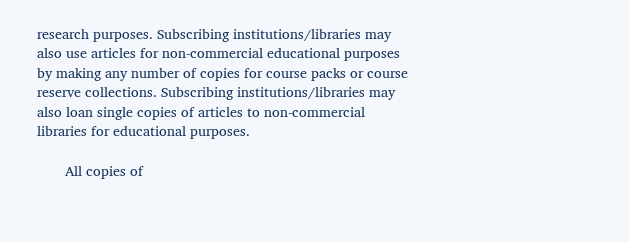research purposes. Subscribing institutions/libraries may also use articles for non-commercial educational purposes by making any number of copies for course packs or course reserve collections. Subscribing institutions/libraries may also loan single copies of articles to non-commercial libraries for educational purposes.

       All copies of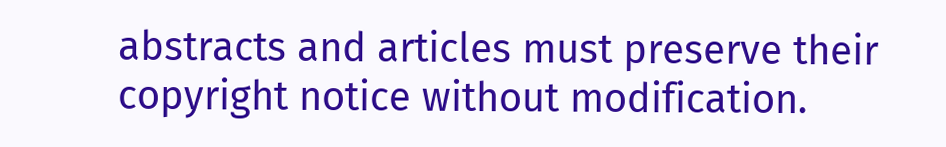abstracts and articles must preserve their copyright notice without modification.